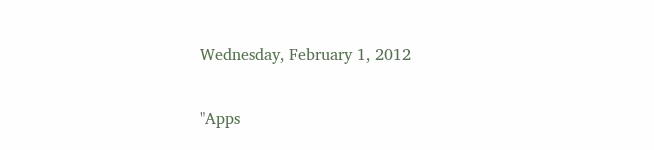Wednesday, February 1, 2012

"Apps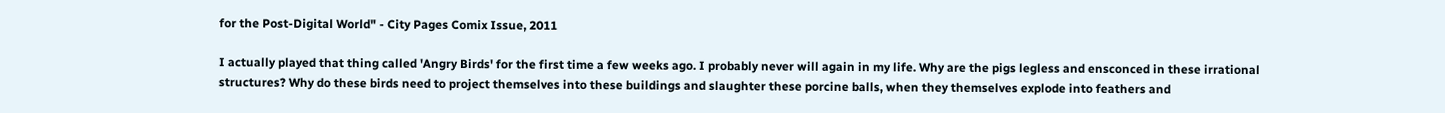for the Post-Digital World" - City Pages Comix Issue, 2011

I actually played that thing called 'Angry Birds' for the first time a few weeks ago. I probably never will again in my life. Why are the pigs legless and ensconced in these irrational structures? Why do these birds need to project themselves into these buildings and slaughter these porcine balls, when they themselves explode into feathers and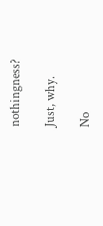nothingness?

Just, why.

No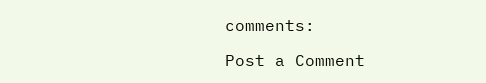comments:

Post a Comment